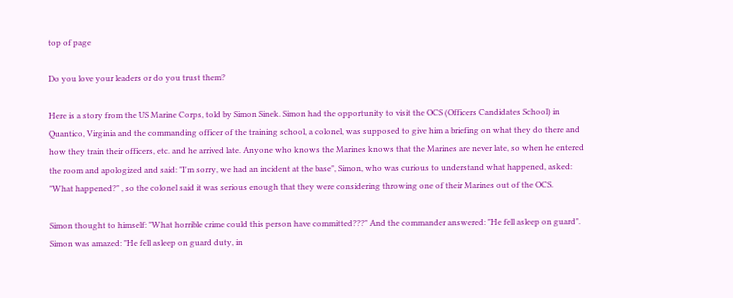top of page

Do you love your leaders or do you trust them?

Here is a story from the US Marine Corps, told by Simon Sinek. Simon had the opportunity to visit the OCS (Officers Candidates School) in Quantico, Virginia and the commanding officer of the training school, a colonel, was supposed to give him a briefing on what they do there and how they train their officers, etc. and he arrived late. Anyone who knows the Marines knows that the Marines are never late, so when he entered the room and apologized and said: "I'm sorry, we had an incident at the base", Simon, who was curious to understand what happened, asked: "What happened?" , so the colonel said it was serious enough that they were considering throwing one of their Marines out of the OCS.

Simon thought to himself: "What horrible crime could this person have committed???" And the commander answered: "He fell asleep on guard". Simon was amazed: "He fell asleep on guard duty, in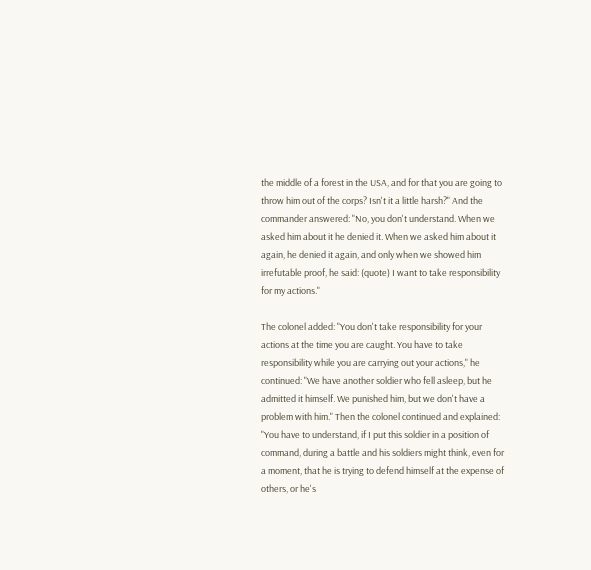the middle of a forest in the USA, and for that you are going to throw him out of the corps? Isn't it a little harsh?" And the commander answered: "No, you don't understand. When we asked him about it he denied it. When we asked him about it again, he denied it again, and only when we showed him irrefutable proof, he said: (quote) I want to take responsibility for my actions."

The colonel added: "You don't take responsibility for your actions at the time you are caught. You have to take responsibility while you are carrying out your actions," he continued: "We have another soldier who fell asleep, but he admitted it himself. We punished him, but we don't have a problem with him." Then the colonel continued and explained: "You have to understand, if I put this soldier in a position of command, during a battle and his soldiers might think, even for a moment, that he is trying to defend himself at the expense of others, or he's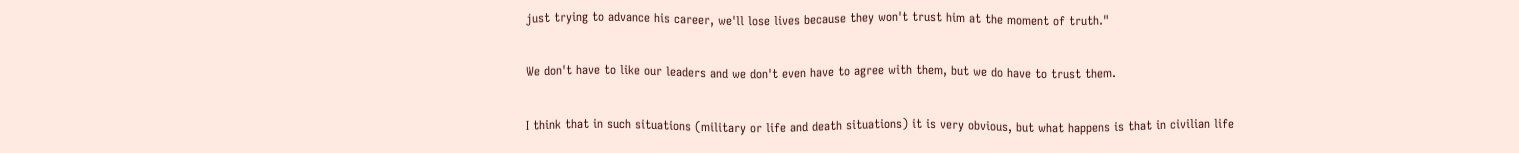just trying to advance his career, we'll lose lives because they won't trust him at the moment of truth."

We don't have to like our leaders and we don't even have to agree with them, but we do have to trust them.

I think that in such situations (military or life and death situations) it is very obvious, but what happens is that in civilian life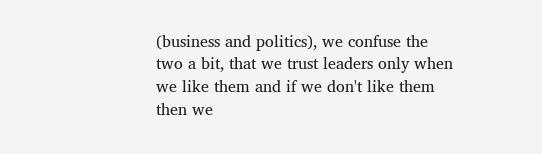(business and politics), we confuse the two a bit, that we trust leaders only when we like them and if we don't like them then we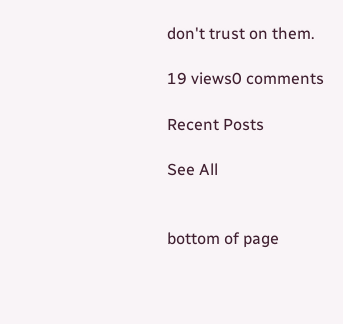don't trust on them.

19 views0 comments

Recent Posts

See All


bottom of page